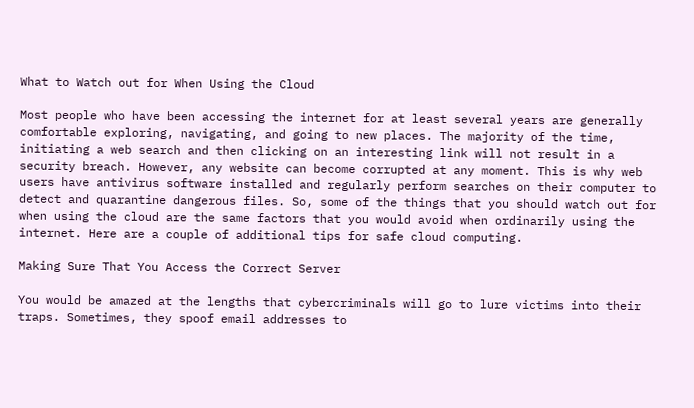What to Watch out for When Using the Cloud

Most people who have been accessing the internet for at least several years are generally comfortable exploring, navigating, and going to new places. The majority of the time, initiating a web search and then clicking on an interesting link will not result in a security breach. However, any website can become corrupted at any moment. This is why web users have antivirus software installed and regularly perform searches on their computer to detect and quarantine dangerous files. So, some of the things that you should watch out for when using the cloud are the same factors that you would avoid when ordinarily using the internet. Here are a couple of additional tips for safe cloud computing.

Making Sure That You Access the Correct Server

You would be amazed at the lengths that cybercriminals will go to lure victims into their traps. Sometimes, they spoof email addresses to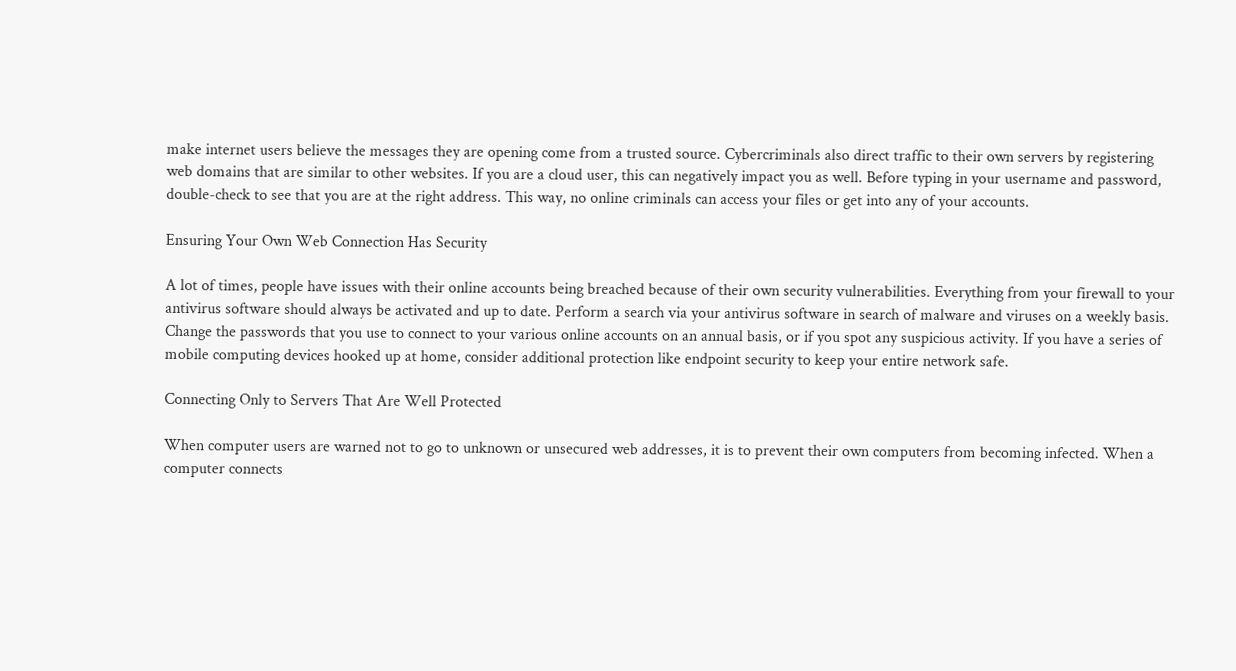make internet users believe the messages they are opening come from a trusted source. Cybercriminals also direct traffic to their own servers by registering web domains that are similar to other websites. If you are a cloud user, this can negatively impact you as well. Before typing in your username and password, double-check to see that you are at the right address. This way, no online criminals can access your files or get into any of your accounts.

Ensuring Your Own Web Connection Has Security

A lot of times, people have issues with their online accounts being breached because of their own security vulnerabilities. Everything from your firewall to your antivirus software should always be activated and up to date. Perform a search via your antivirus software in search of malware and viruses on a weekly basis. Change the passwords that you use to connect to your various online accounts on an annual basis, or if you spot any suspicious activity. If you have a series of mobile computing devices hooked up at home, consider additional protection like endpoint security to keep your entire network safe.

Connecting Only to Servers That Are Well Protected

When computer users are warned not to go to unknown or unsecured web addresses, it is to prevent their own computers from becoming infected. When a computer connects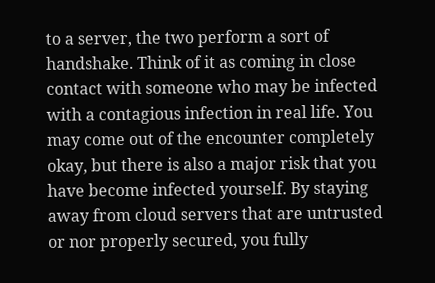to a server, the two perform a sort of handshake. Think of it as coming in close contact with someone who may be infected with a contagious infection in real life. You may come out of the encounter completely okay, but there is also a major risk that you have become infected yourself. By staying away from cloud servers that are untrusted or nor properly secured, you fully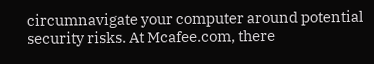circumnavigate your computer around potential security risks. At Mcafee.com, there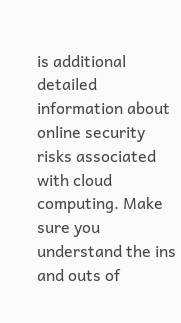is additional detailed information about online security risks associated with cloud computing. Make sure you understand the ins and outs of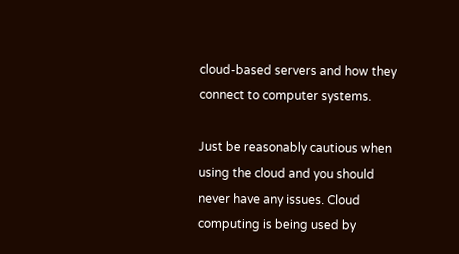cloud-based servers and how they connect to computer systems.

Just be reasonably cautious when using the cloud and you should never have any issues. Cloud computing is being used by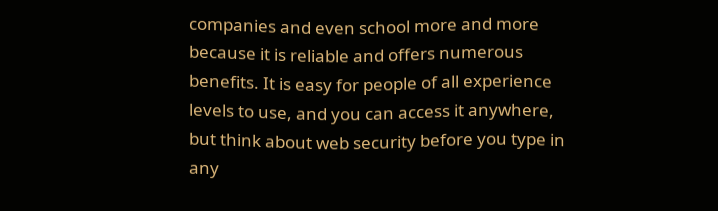companies and even school more and more because it is reliable and offers numerous benefits. It is easy for people of all experience levels to use, and you can access it anywhere, but think about web security before you type in any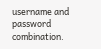username and password combination.